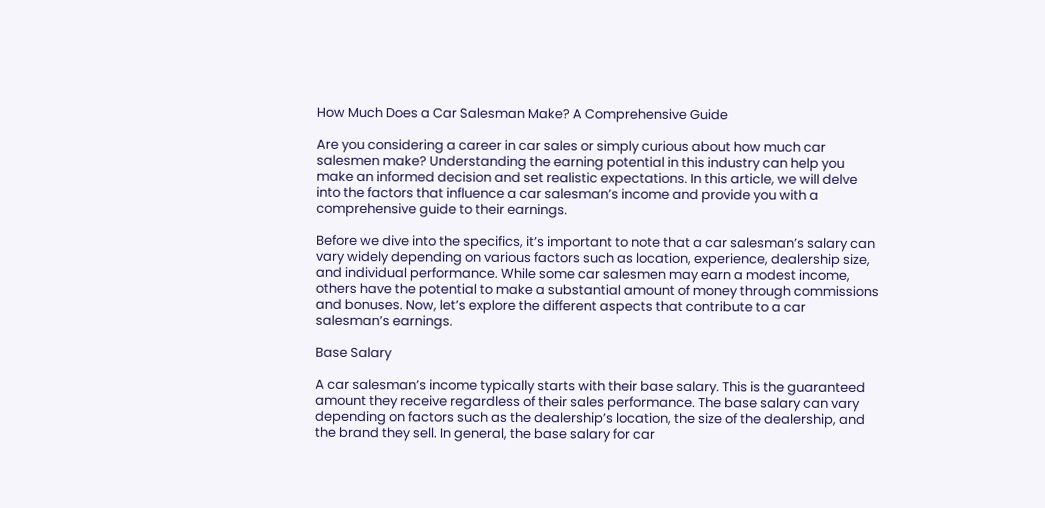How Much Does a Car Salesman Make? A Comprehensive Guide

Are you considering a career in car sales or simply curious about how much car salesmen make? Understanding the earning potential in this industry can help you make an informed decision and set realistic expectations. In this article, we will delve into the factors that influence a car salesman’s income and provide you with a comprehensive guide to their earnings.

Before we dive into the specifics, it’s important to note that a car salesman’s salary can vary widely depending on various factors such as location, experience, dealership size, and individual performance. While some car salesmen may earn a modest income, others have the potential to make a substantial amount of money through commissions and bonuses. Now, let’s explore the different aspects that contribute to a car salesman’s earnings.

Base Salary

A car salesman’s income typically starts with their base salary. This is the guaranteed amount they receive regardless of their sales performance. The base salary can vary depending on factors such as the dealership’s location, the size of the dealership, and the brand they sell. In general, the base salary for car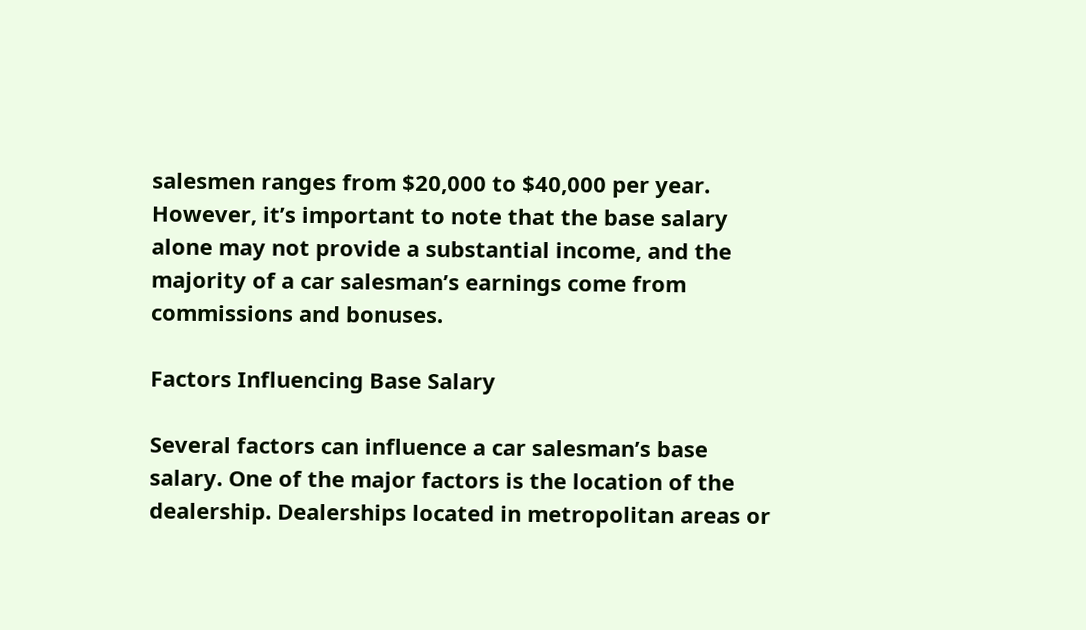salesmen ranges from $20,000 to $40,000 per year. However, it’s important to note that the base salary alone may not provide a substantial income, and the majority of a car salesman’s earnings come from commissions and bonuses.

Factors Influencing Base Salary

Several factors can influence a car salesman’s base salary. One of the major factors is the location of the dealership. Dealerships located in metropolitan areas or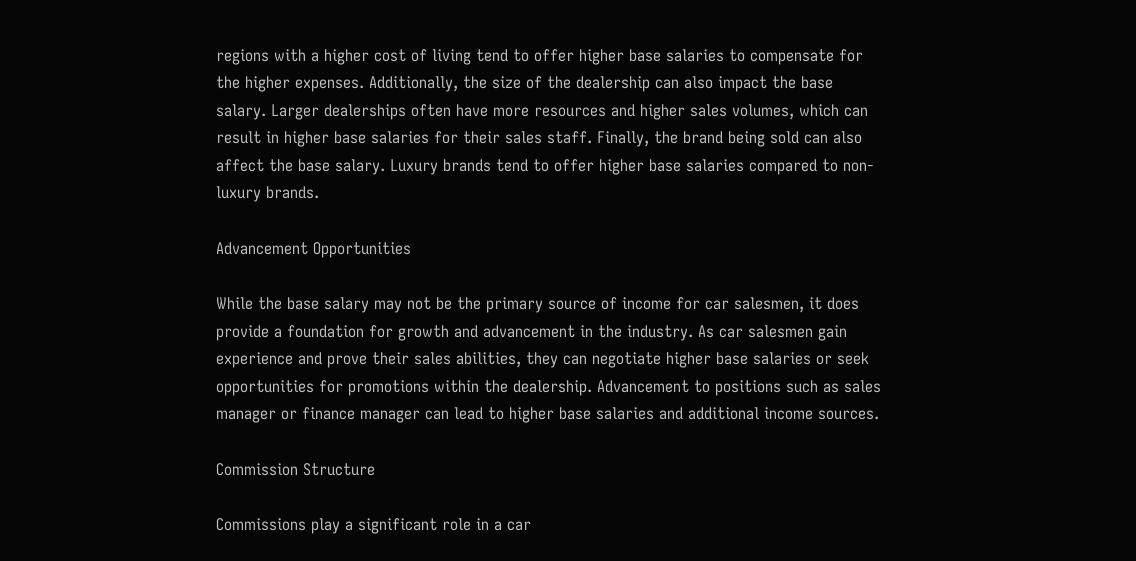regions with a higher cost of living tend to offer higher base salaries to compensate for the higher expenses. Additionally, the size of the dealership can also impact the base salary. Larger dealerships often have more resources and higher sales volumes, which can result in higher base salaries for their sales staff. Finally, the brand being sold can also affect the base salary. Luxury brands tend to offer higher base salaries compared to non-luxury brands.

Advancement Opportunities

While the base salary may not be the primary source of income for car salesmen, it does provide a foundation for growth and advancement in the industry. As car salesmen gain experience and prove their sales abilities, they can negotiate higher base salaries or seek opportunities for promotions within the dealership. Advancement to positions such as sales manager or finance manager can lead to higher base salaries and additional income sources.

Commission Structure

Commissions play a significant role in a car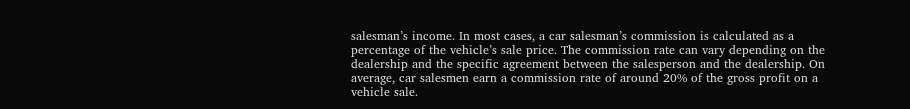salesman’s income. In most cases, a car salesman’s commission is calculated as a percentage of the vehicle’s sale price. The commission rate can vary depending on the dealership and the specific agreement between the salesperson and the dealership. On average, car salesmen earn a commission rate of around 20% of the gross profit on a vehicle sale.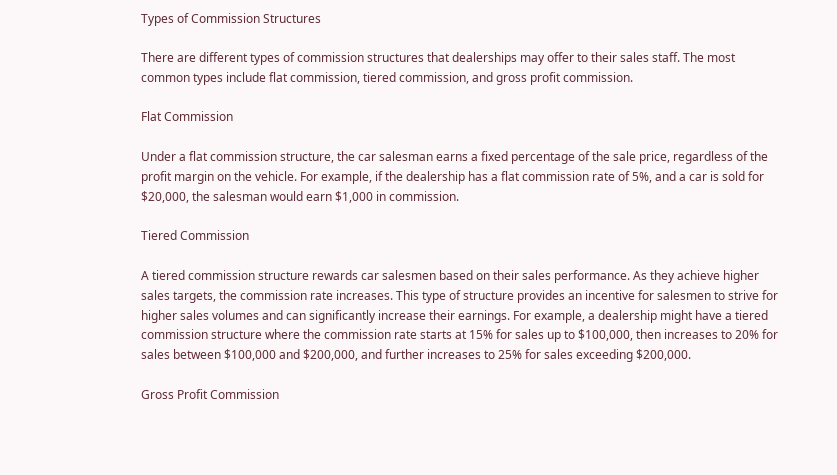Types of Commission Structures

There are different types of commission structures that dealerships may offer to their sales staff. The most common types include flat commission, tiered commission, and gross profit commission.

Flat Commission

Under a flat commission structure, the car salesman earns a fixed percentage of the sale price, regardless of the profit margin on the vehicle. For example, if the dealership has a flat commission rate of 5%, and a car is sold for $20,000, the salesman would earn $1,000 in commission.

Tiered Commission

A tiered commission structure rewards car salesmen based on their sales performance. As they achieve higher sales targets, the commission rate increases. This type of structure provides an incentive for salesmen to strive for higher sales volumes and can significantly increase their earnings. For example, a dealership might have a tiered commission structure where the commission rate starts at 15% for sales up to $100,000, then increases to 20% for sales between $100,000 and $200,000, and further increases to 25% for sales exceeding $200,000.

Gross Profit Commission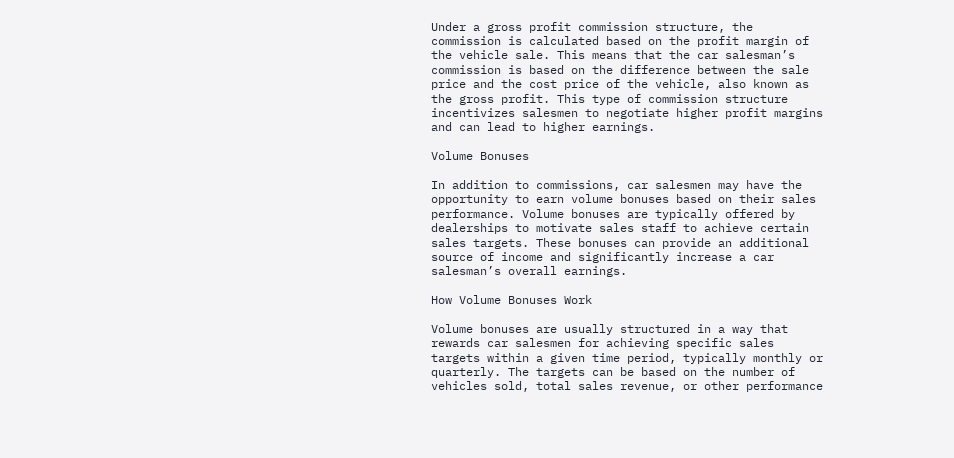Under a gross profit commission structure, the commission is calculated based on the profit margin of the vehicle sale. This means that the car salesman’s commission is based on the difference between the sale price and the cost price of the vehicle, also known as the gross profit. This type of commission structure incentivizes salesmen to negotiate higher profit margins and can lead to higher earnings.

Volume Bonuses

In addition to commissions, car salesmen may have the opportunity to earn volume bonuses based on their sales performance. Volume bonuses are typically offered by dealerships to motivate sales staff to achieve certain sales targets. These bonuses can provide an additional source of income and significantly increase a car salesman’s overall earnings.

How Volume Bonuses Work

Volume bonuses are usually structured in a way that rewards car salesmen for achieving specific sales targets within a given time period, typically monthly or quarterly. The targets can be based on the number of vehicles sold, total sales revenue, or other performance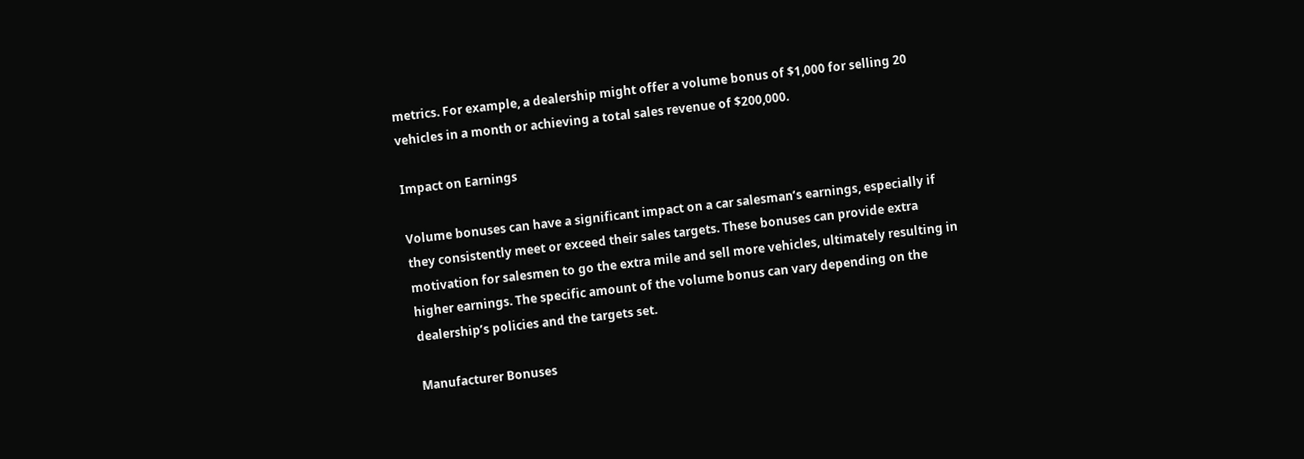metrics. For example, a dealership might offer a volume bonus of $1,000 for selling 20 vehicles in a month or achieving a total sales revenue of $200,000.

Impact on Earnings

Volume bonuses can have a significant impact on a car salesman’s earnings, especially if they consistently meet or exceed their sales targets. These bonuses can provide extra motivation for salesmen to go the extra mile and sell more vehicles, ultimately resulting in higher earnings. The specific amount of the volume bonus can vary depending on the dealership’s policies and the targets set.

Manufacturer Bonuses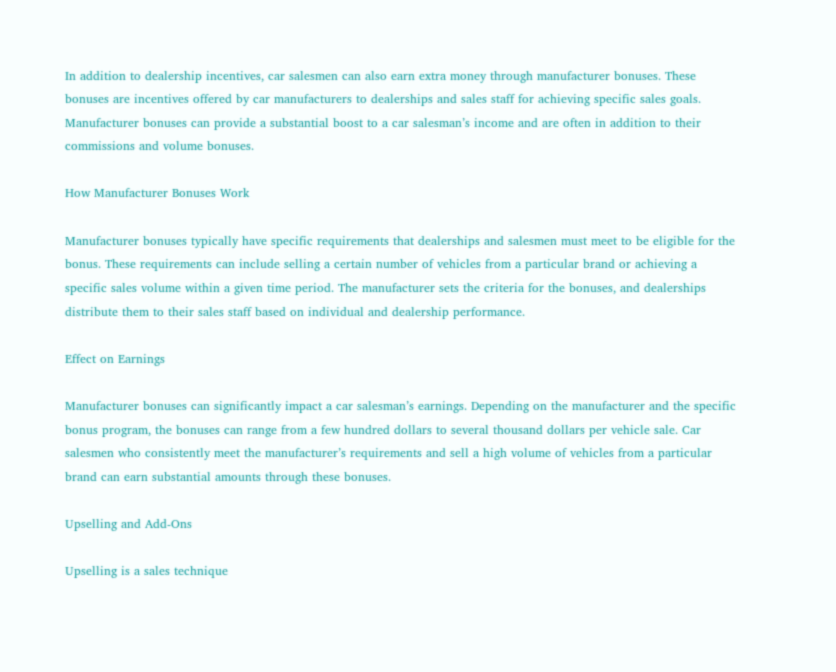In addition to dealership incentives, car salesmen can also earn extra money through manufacturer bonuses. These bonuses are incentives offered by car manufacturers to dealerships and sales staff for achieving specific sales goals. Manufacturer bonuses can provide a substantial boost to a car salesman’s income and are often in addition to their commissions and volume bonuses.

How Manufacturer Bonuses Work

Manufacturer bonuses typically have specific requirements that dealerships and salesmen must meet to be eligible for the bonus. These requirements can include selling a certain number of vehicles from a particular brand or achieving a specific sales volume within a given time period. The manufacturer sets the criteria for the bonuses, and dealerships distribute them to their sales staff based on individual and dealership performance.

Effect on Earnings

Manufacturer bonuses can significantly impact a car salesman’s earnings. Depending on the manufacturer and the specific bonus program, the bonuses can range from a few hundred dollars to several thousand dollars per vehicle sale. Car salesmen who consistently meet the manufacturer’s requirements and sell a high volume of vehicles from a particular brand can earn substantial amounts through these bonuses.

Upselling and Add-Ons

Upselling is a sales technique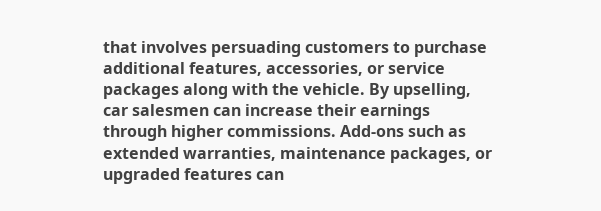that involves persuading customers to purchase additional features, accessories, or service packages along with the vehicle. By upselling, car salesmen can increase their earnings through higher commissions. Add-ons such as extended warranties, maintenance packages, or upgraded features can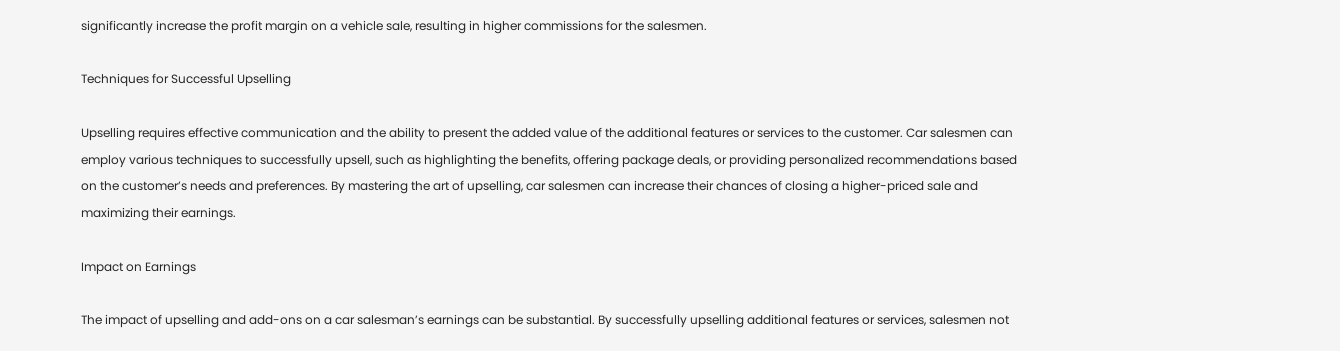significantly increase the profit margin on a vehicle sale, resulting in higher commissions for the salesmen.

Techniques for Successful Upselling

Upselling requires effective communication and the ability to present the added value of the additional features or services to the customer. Car salesmen can employ various techniques to successfully upsell, such as highlighting the benefits, offering package deals, or providing personalized recommendations based on the customer’s needs and preferences. By mastering the art of upselling, car salesmen can increase their chances of closing a higher-priced sale and maximizing their earnings.

Impact on Earnings

The impact of upselling and add-ons on a car salesman’s earnings can be substantial. By successfully upselling additional features or services, salesmen not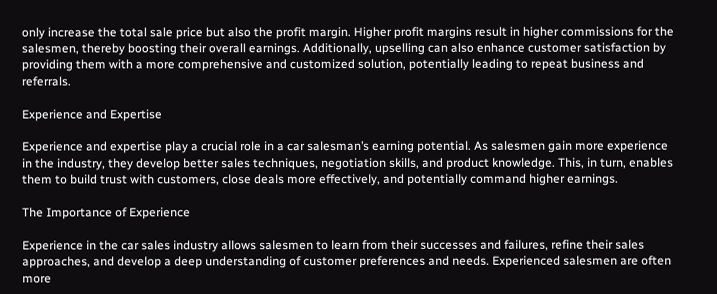only increase the total sale price but also the profit margin. Higher profit margins result in higher commissions for the salesmen, thereby boosting their overall earnings. Additionally, upselling can also enhance customer satisfaction by providing them with a more comprehensive and customized solution, potentially leading to repeat business and referrals.

Experience and Expertise

Experience and expertise play a crucial role in a car salesman’s earning potential. As salesmen gain more experience in the industry, they develop better sales techniques, negotiation skills, and product knowledge. This, in turn, enables them to build trust with customers, close deals more effectively, and potentially command higher earnings.

The Importance of Experience

Experience in the car sales industry allows salesmen to learn from their successes and failures, refine their sales approaches, and develop a deep understanding of customer preferences and needs. Experienced salesmen are often more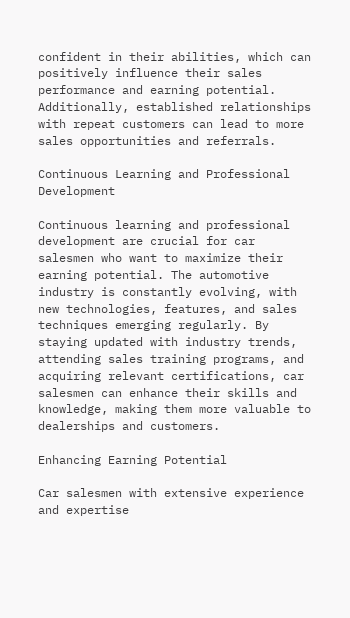confident in their abilities, which can positively influence their sales performance and earning potential. Additionally, established relationships with repeat customers can lead to more sales opportunities and referrals.

Continuous Learning and Professional Development

Continuous learning and professional development are crucial for car salesmen who want to maximize their earning potential. The automotive industry is constantly evolving, with new technologies, features, and sales techniques emerging regularly. By staying updated with industry trends, attending sales training programs, and acquiring relevant certifications, car salesmen can enhance their skills and knowledge, making them more valuable to dealerships and customers.

Enhancing Earning Potential

Car salesmen with extensive experience and expertise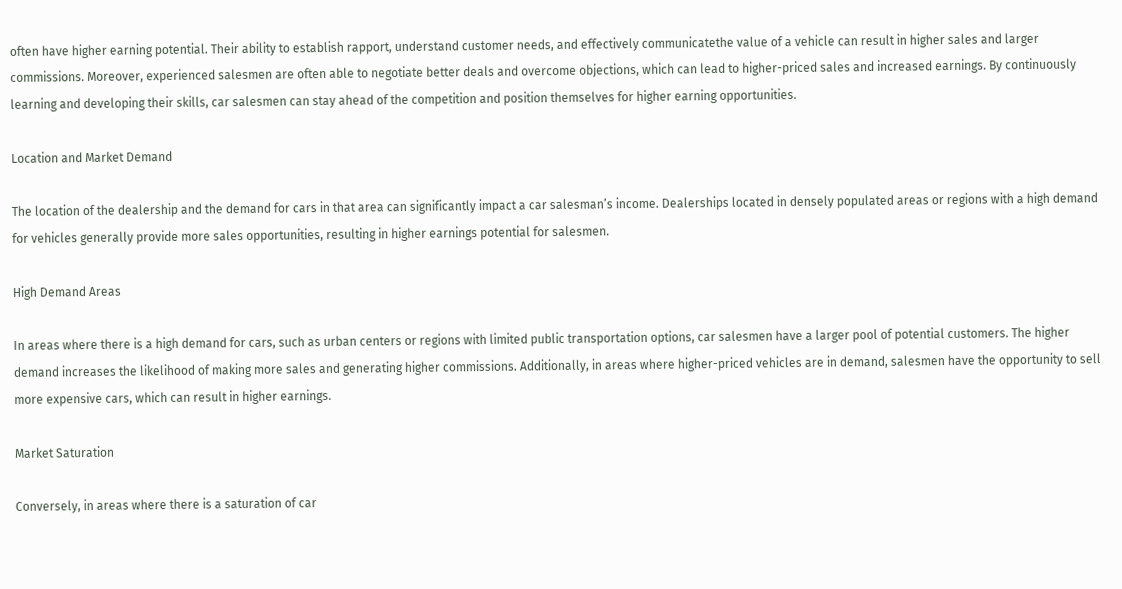often have higher earning potential. Their ability to establish rapport, understand customer needs, and effectively communicatethe value of a vehicle can result in higher sales and larger commissions. Moreover, experienced salesmen are often able to negotiate better deals and overcome objections, which can lead to higher-priced sales and increased earnings. By continuously learning and developing their skills, car salesmen can stay ahead of the competition and position themselves for higher earning opportunities.

Location and Market Demand

The location of the dealership and the demand for cars in that area can significantly impact a car salesman’s income. Dealerships located in densely populated areas or regions with a high demand for vehicles generally provide more sales opportunities, resulting in higher earnings potential for salesmen.

High Demand Areas

In areas where there is a high demand for cars, such as urban centers or regions with limited public transportation options, car salesmen have a larger pool of potential customers. The higher demand increases the likelihood of making more sales and generating higher commissions. Additionally, in areas where higher-priced vehicles are in demand, salesmen have the opportunity to sell more expensive cars, which can result in higher earnings.

Market Saturation

Conversely, in areas where there is a saturation of car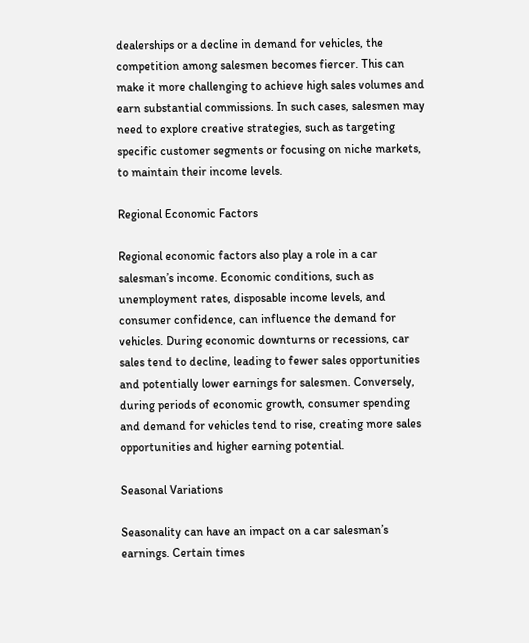dealerships or a decline in demand for vehicles, the competition among salesmen becomes fiercer. This can make it more challenging to achieve high sales volumes and earn substantial commissions. In such cases, salesmen may need to explore creative strategies, such as targeting specific customer segments or focusing on niche markets, to maintain their income levels.

Regional Economic Factors

Regional economic factors also play a role in a car salesman’s income. Economic conditions, such as unemployment rates, disposable income levels, and consumer confidence, can influence the demand for vehicles. During economic downturns or recessions, car sales tend to decline, leading to fewer sales opportunities and potentially lower earnings for salesmen. Conversely, during periods of economic growth, consumer spending and demand for vehicles tend to rise, creating more sales opportunities and higher earning potential.

Seasonal Variations

Seasonality can have an impact on a car salesman’s earnings. Certain times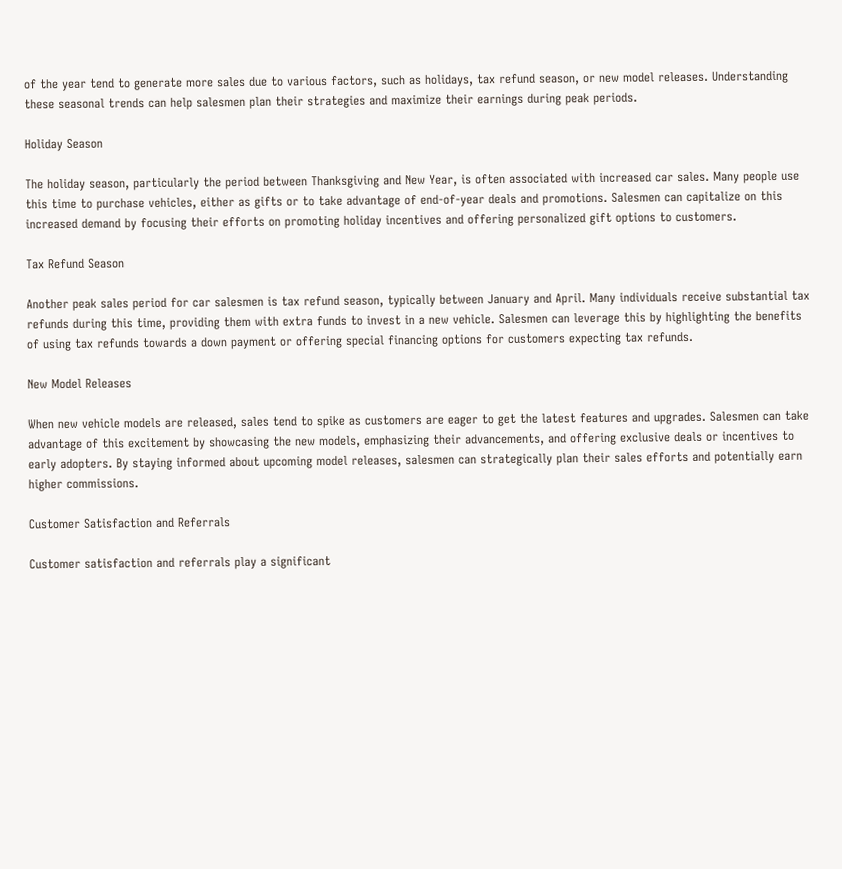of the year tend to generate more sales due to various factors, such as holidays, tax refund season, or new model releases. Understanding these seasonal trends can help salesmen plan their strategies and maximize their earnings during peak periods.

Holiday Season

The holiday season, particularly the period between Thanksgiving and New Year, is often associated with increased car sales. Many people use this time to purchase vehicles, either as gifts or to take advantage of end-of-year deals and promotions. Salesmen can capitalize on this increased demand by focusing their efforts on promoting holiday incentives and offering personalized gift options to customers.

Tax Refund Season

Another peak sales period for car salesmen is tax refund season, typically between January and April. Many individuals receive substantial tax refunds during this time, providing them with extra funds to invest in a new vehicle. Salesmen can leverage this by highlighting the benefits of using tax refunds towards a down payment or offering special financing options for customers expecting tax refunds.

New Model Releases

When new vehicle models are released, sales tend to spike as customers are eager to get the latest features and upgrades. Salesmen can take advantage of this excitement by showcasing the new models, emphasizing their advancements, and offering exclusive deals or incentives to early adopters. By staying informed about upcoming model releases, salesmen can strategically plan their sales efforts and potentially earn higher commissions.

Customer Satisfaction and Referrals

Customer satisfaction and referrals play a significant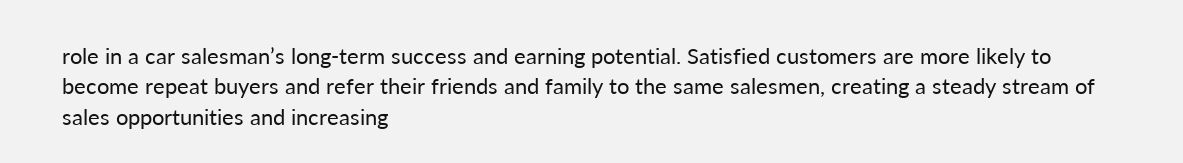role in a car salesman’s long-term success and earning potential. Satisfied customers are more likely to become repeat buyers and refer their friends and family to the same salesmen, creating a steady stream of sales opportunities and increasing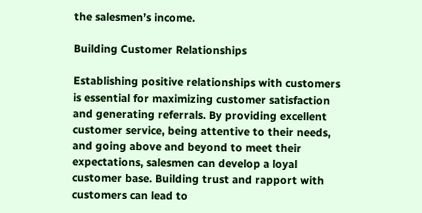the salesmen’s income.

Building Customer Relationships

Establishing positive relationships with customers is essential for maximizing customer satisfaction and generating referrals. By providing excellent customer service, being attentive to their needs, and going above and beyond to meet their expectations, salesmen can develop a loyal customer base. Building trust and rapport with customers can lead to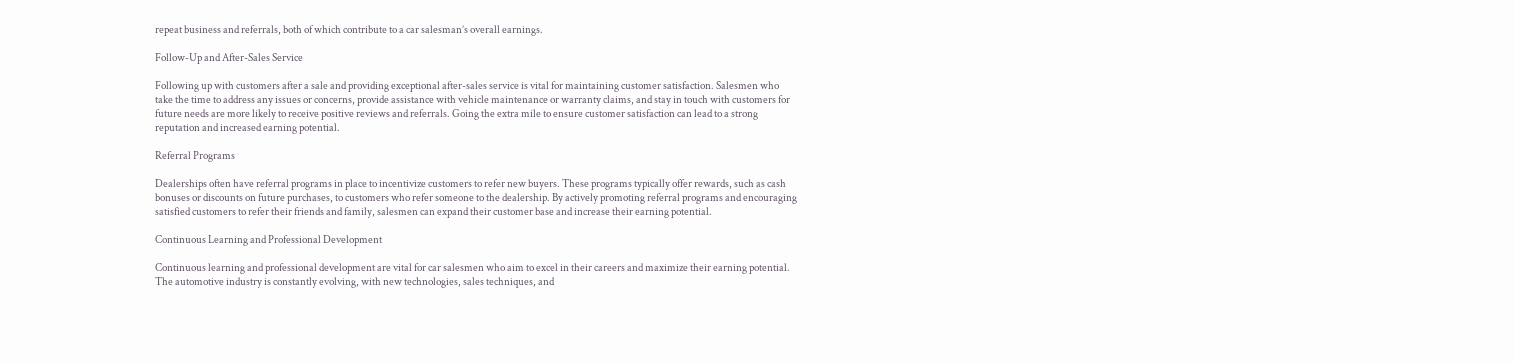repeat business and referrals, both of which contribute to a car salesman’s overall earnings.

Follow-Up and After-Sales Service

Following up with customers after a sale and providing exceptional after-sales service is vital for maintaining customer satisfaction. Salesmen who take the time to address any issues or concerns, provide assistance with vehicle maintenance or warranty claims, and stay in touch with customers for future needs are more likely to receive positive reviews and referrals. Going the extra mile to ensure customer satisfaction can lead to a strong reputation and increased earning potential.

Referral Programs

Dealerships often have referral programs in place to incentivize customers to refer new buyers. These programs typically offer rewards, such as cash bonuses or discounts on future purchases, to customers who refer someone to the dealership. By actively promoting referral programs and encouraging satisfied customers to refer their friends and family, salesmen can expand their customer base and increase their earning potential.

Continuous Learning and Professional Development

Continuous learning and professional development are vital for car salesmen who aim to excel in their careers and maximize their earning potential. The automotive industry is constantly evolving, with new technologies, sales techniques, and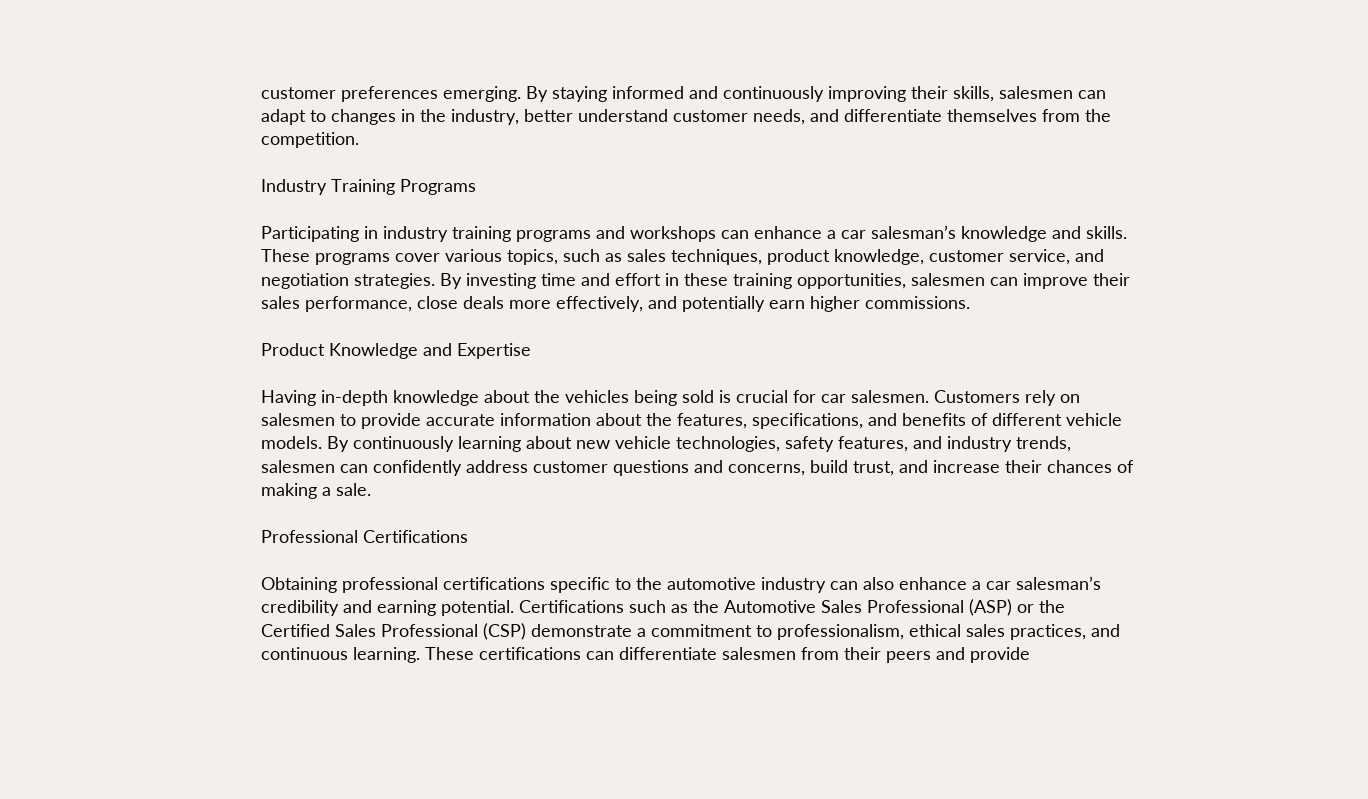customer preferences emerging. By staying informed and continuously improving their skills, salesmen can adapt to changes in the industry, better understand customer needs, and differentiate themselves from the competition.

Industry Training Programs

Participating in industry training programs and workshops can enhance a car salesman’s knowledge and skills. These programs cover various topics, such as sales techniques, product knowledge, customer service, and negotiation strategies. By investing time and effort in these training opportunities, salesmen can improve their sales performance, close deals more effectively, and potentially earn higher commissions.

Product Knowledge and Expertise

Having in-depth knowledge about the vehicles being sold is crucial for car salesmen. Customers rely on salesmen to provide accurate information about the features, specifications, and benefits of different vehicle models. By continuously learning about new vehicle technologies, safety features, and industry trends, salesmen can confidently address customer questions and concerns, build trust, and increase their chances of making a sale.

Professional Certifications

Obtaining professional certifications specific to the automotive industry can also enhance a car salesman’s credibility and earning potential. Certifications such as the Automotive Sales Professional (ASP) or the Certified Sales Professional (CSP) demonstrate a commitment to professionalism, ethical sales practices, and continuous learning. These certifications can differentiate salesmen from their peers and provide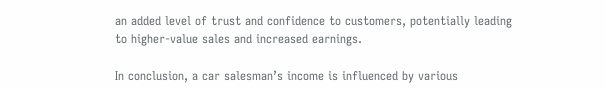an added level of trust and confidence to customers, potentially leading to higher-value sales and increased earnings.

In conclusion, a car salesman’s income is influenced by various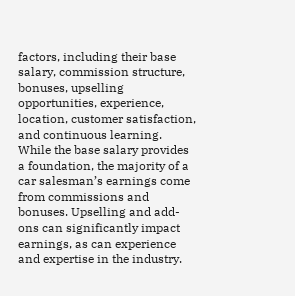factors, including their base salary, commission structure, bonuses, upselling opportunities, experience, location, customer satisfaction, and continuous learning. While the base salary provides a foundation, the majority of a car salesman’s earnings come from commissions and bonuses. Upselling and add-ons can significantly impact earnings, as can experience and expertise in the industry.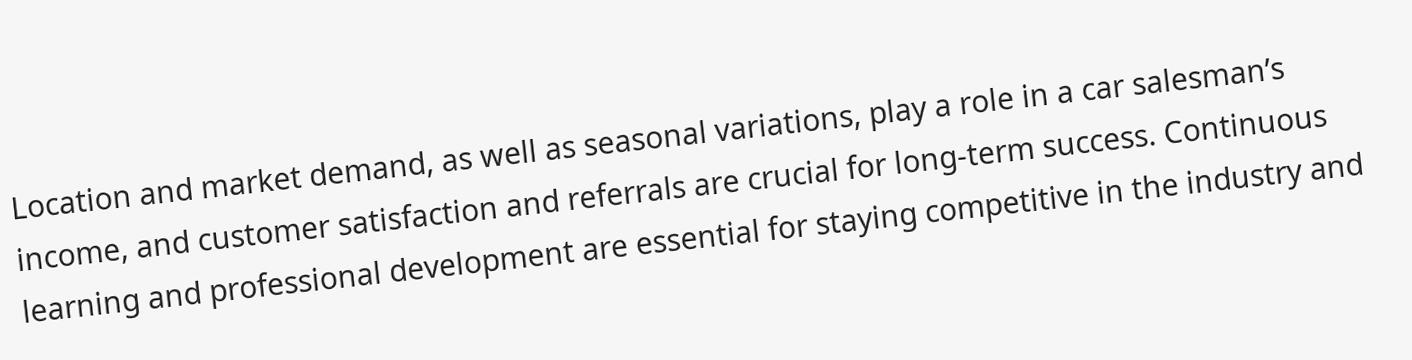Location and market demand, as well as seasonal variations, play a role in a car salesman’s income, and customer satisfaction and referrals are crucial for long-term success. Continuous learning and professional development are essential for staying competitive in the industry and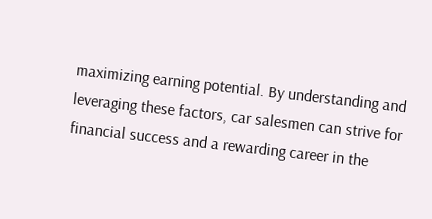maximizing earning potential. By understanding and leveraging these factors, car salesmen can strive for financial success and a rewarding career in the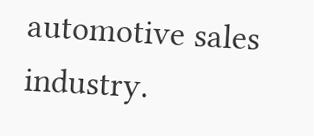automotive sales industry.